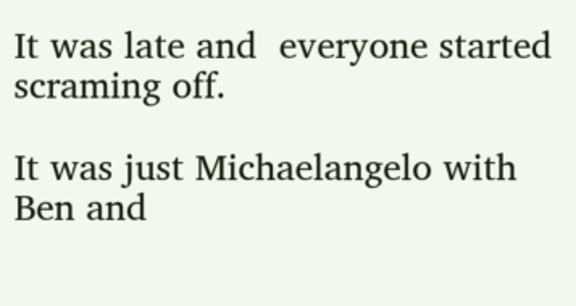It was late and  everyone started scraming off.

It was just Michaelangelo with Ben and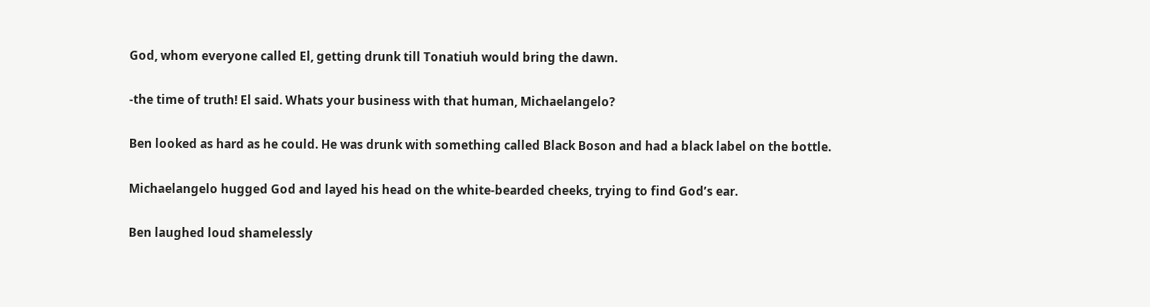God, whom everyone called El, getting drunk till Tonatiuh would bring the dawn.

-the time of truth! El said. Whats your business with that human, Michaelangelo?

Ben looked as hard as he could. He was drunk with something called Black Boson and had a black label on the bottle.

Michaelangelo hugged God and layed his head on the white-bearded cheeks, trying to find God’s ear.

Ben laughed loud shamelessly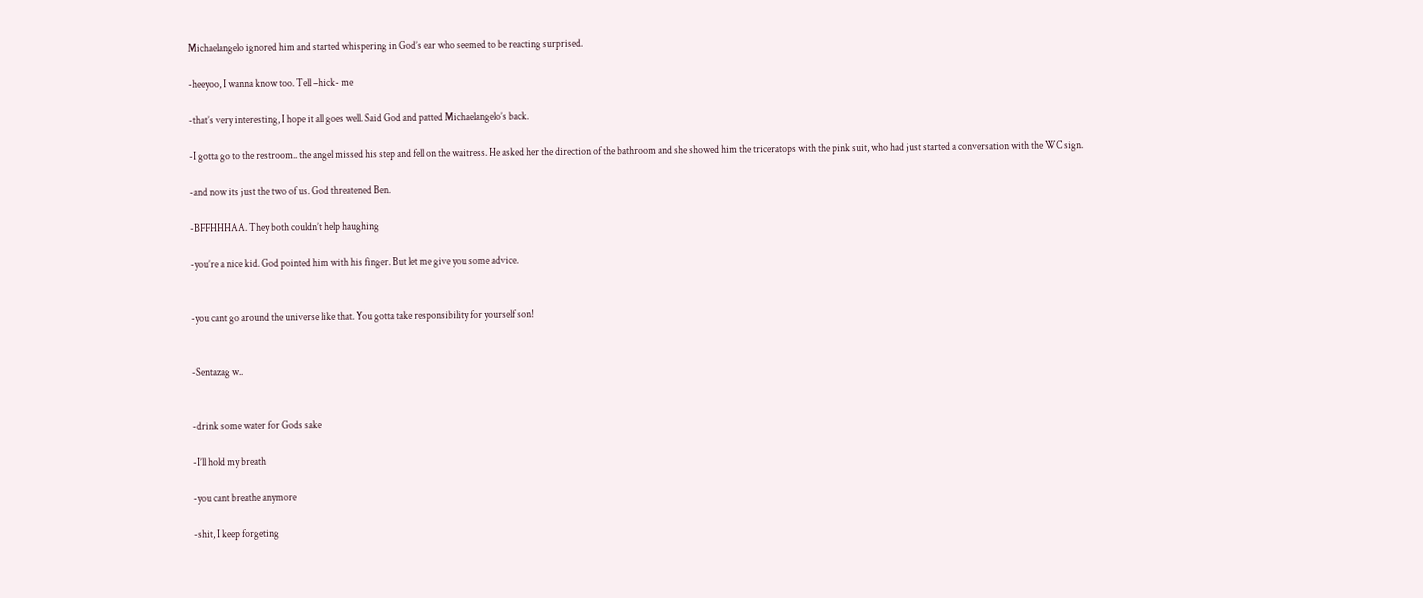Michaelangelo ignored him and started whispering in God’s ear who seemed to be reacting surprised.

-heeyoo, I wanna know too. Tell –hick- me

-that’s very interesting, I hope it all goes well. Said God and patted Michaelangelo’s back.

-I gotta go to the restroom.. the angel missed his step and fell on the waitress. He asked her the direction of the bathroom and she showed him the triceratops with the pink suit, who had just started a conversation with the WC sign.

-and now its just the two of us. God threatened Ben.

-BFFHHHAA. They both couldn’t help haughing

-you’re a nice kid. God pointed him with his finger. But let me give you some advice.


-you cant go around the universe like that. You gotta take responsibility for yourself son!


-Sentazag w..


-drink some water for Gods sake

-I’ll hold my breath

-you cant breathe anymore

-shit, I keep forgeting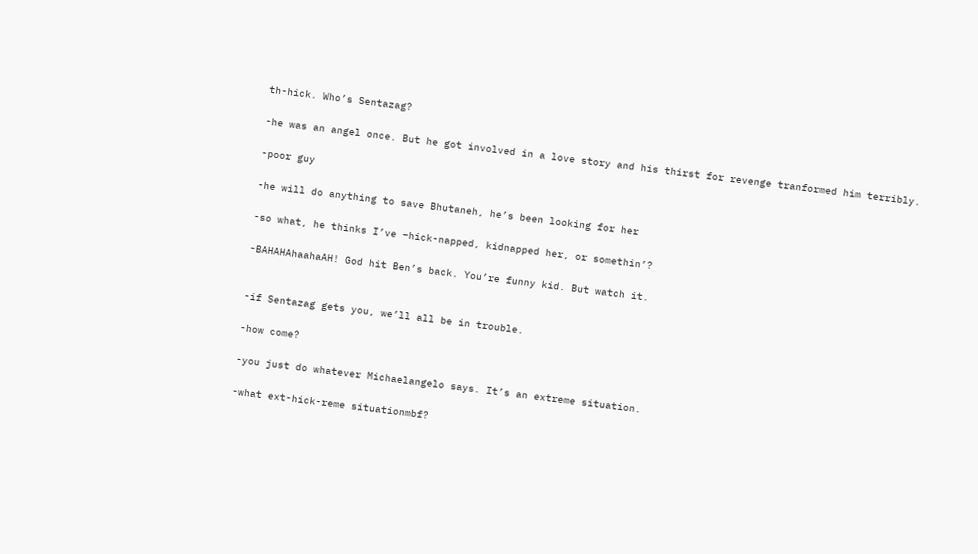th-hick. Who’s Sentazag?

-he was an angel once. But he got involved in a love story and his thirst for revenge tranformed him terribly.

-poor guy

-he will do anything to save Bhutaneh, he’s been looking for her

-so what, he thinks I’ve –hick-napped, kidnapped her, or somethin’?

-BAHAHAhaahaAH! God hit Ben’s back. You’re funny kid. But watch it.


-if Sentazag gets you, we’ll all be in trouble.

-how come?

-you just do whatever Michaelangelo says. It’s an extreme situation.

-what ext-hick-reme situationmbf?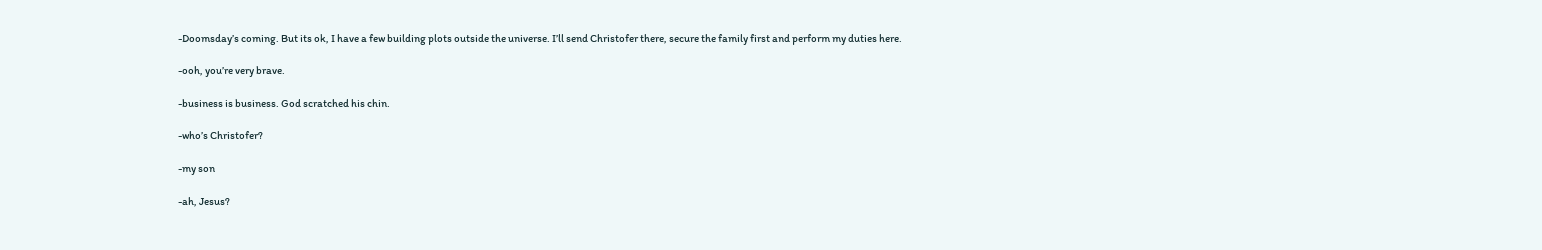-Doomsday’s coming. But its ok, I have a few building plots outside the universe. I’ll send Christofer there, secure the family first and perform my duties here.

-ooh, you’re very brave.

-business is business. God scratched his chin.

-who’s Christofer?

-my son

-ah, Jesus?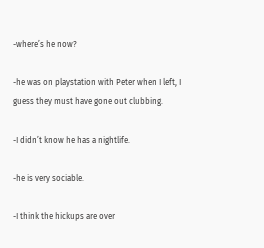-where’s he now?

-he was on playstation with Peter when I left, I guess they must have gone out clubbing.

-I didn’t know he has a nightlife.

-he is very sociable.

-I think the hickups are over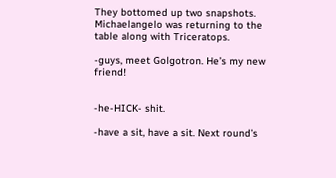They bottomed up two snapshots. Michaelangelo was returning to the table along with Triceratops.

-guys, meet Golgotron. He’s my new friend!


-he-HICK- shit.

-have a sit, have a sit. Next round’s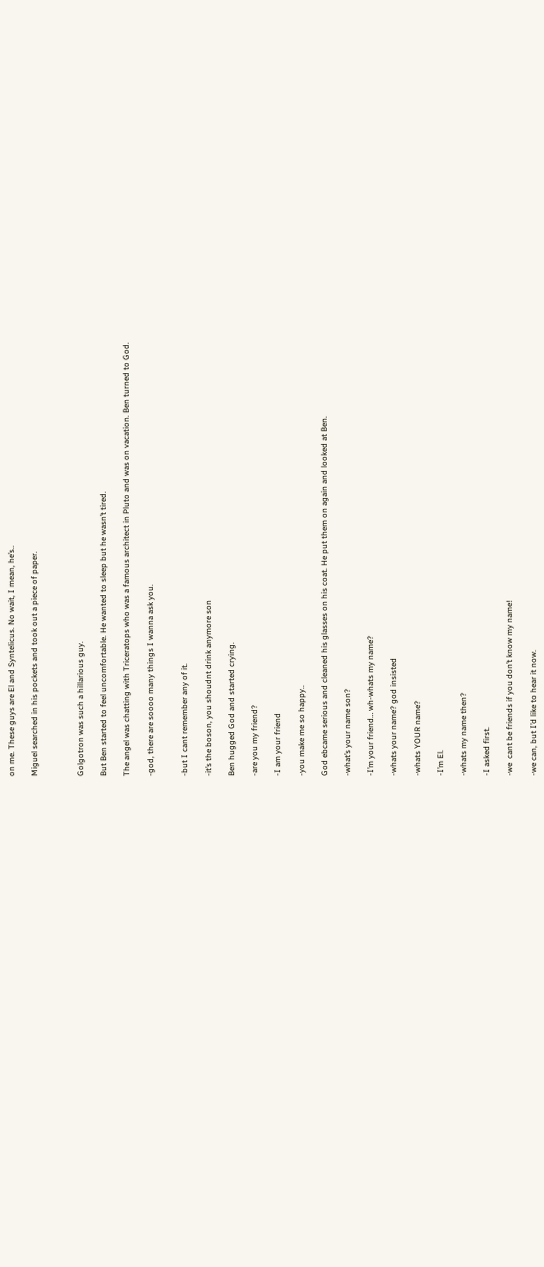on me. These guys are El and Syntelicus. No wait, I mean, he’s..

Miguel searched in his pockets and took out a piece of paper.



Golgotron was such a hillarious guy.

But Ben started to feel uncomfortable. He wanted to sleep but he wasn’t tired.

The angel was chatting with Triceratops who was a famous architect in Pluto and was on vacation. Ben turned to God.

-god, there are soooo many things I wanna ask you.


-but I cant remember any of it.

-it’s the boson, you shoudnt drink anymore son

Ben hugged God and started crying.

-are you my friend?

-I am your friend

-you make me so happy..

God ebcame serious and cleaned his glasses on his coat. He put them on again and looked at Ben.

-what’s your name son?

-I’m your friend… wh-whats my name?

-whats your name? god insisted

-whats YOUR name?

-I’m El.

-whats my name then?

-I asked first.

-we  cant be friends if you don’t know my name!

-we can, but I’d like to hear it now.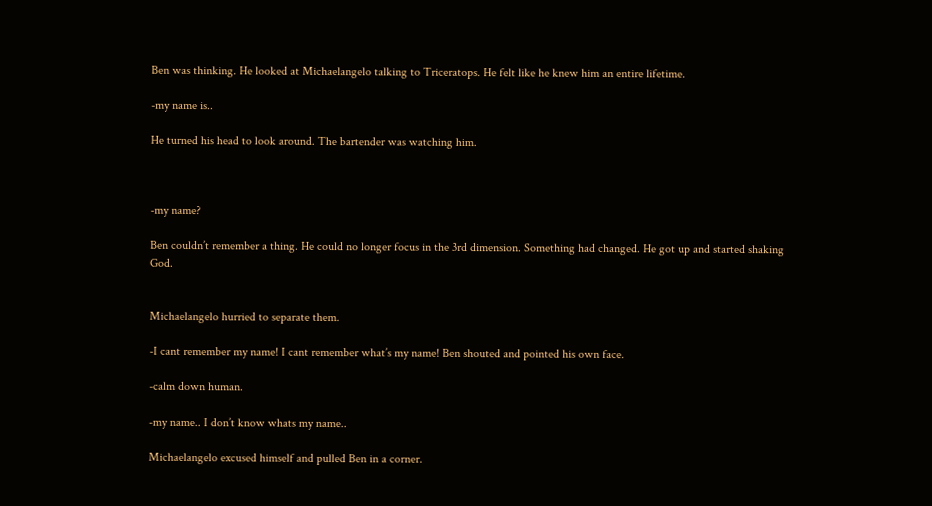Ben was thinking. He looked at Michaelangelo talking to Triceratops. He felt like he knew him an entire lifetime.

-my name is..

He turned his head to look around. The bartender was watching him.



-my name?

Ben couldn’t remember a thing. He could no longer focus in the 3rd dimension. Something had changed. He got up and started shaking God.


Michaelangelo hurried to separate them.

-I cant remember my name! I cant remember what’s my name! Ben shouted and pointed his own face.

-calm down human.

-my name.. I don’t know whats my name..

Michaelangelo excused himself and pulled Ben in a corner.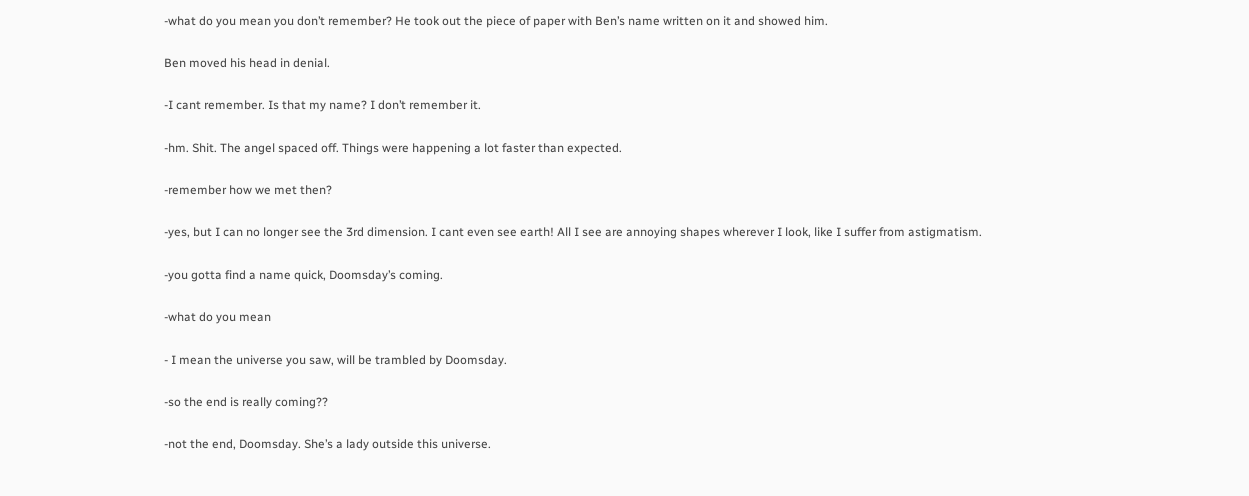-what do you mean you don’t remember? He took out the piece of paper with Ben’s name written on it and showed him.

Ben moved his head in denial.

-I cant remember. Is that my name? I don’t remember it.

-hm. Shit. The angel spaced off. Things were happening a lot faster than expected.

-remember how we met then?

-yes, but I can no longer see the 3rd dimension. I cant even see earth! All I see are annoying shapes wherever I look, like I suffer from astigmatism.

-you gotta find a name quick, Doomsday’s coming.

-what do you mean

- I mean the universe you saw, will be trambled by Doomsday.

-so the end is really coming??

-not the end, Doomsday. She’s a lady outside this universe.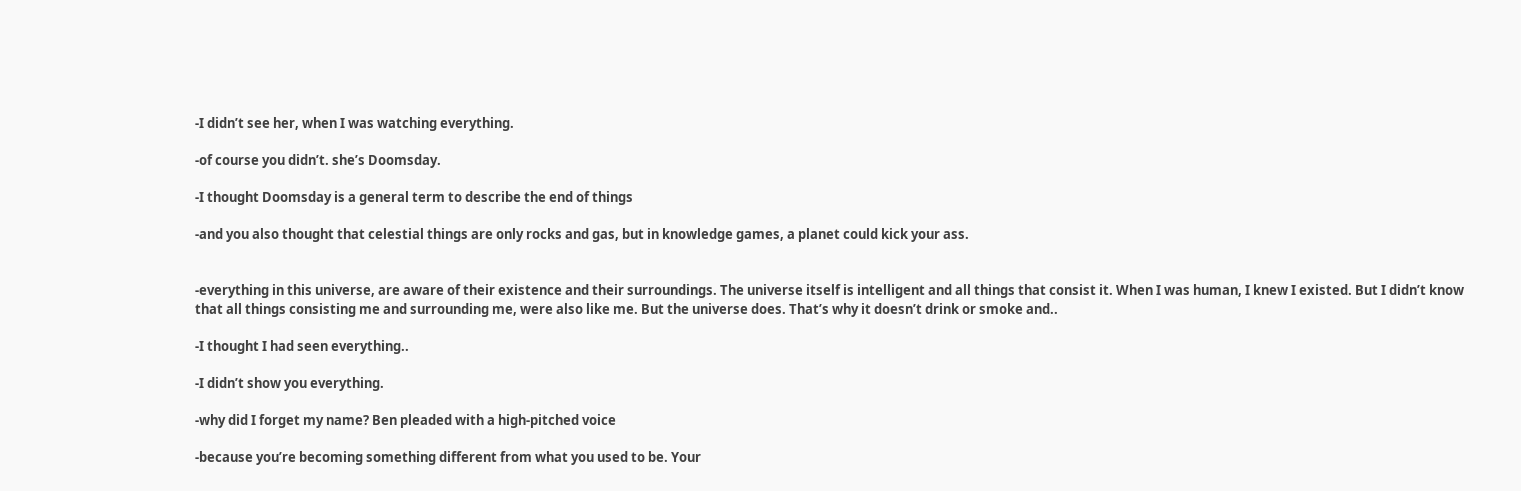-I didn’t see her, when I was watching everything.

-of course you didn’t. she’s Doomsday.

-I thought Doomsday is a general term to describe the end of things

-and you also thought that celestial things are only rocks and gas, but in knowledge games, a planet could kick your ass.


-everything in this universe, are aware of their existence and their surroundings. The universe itself is intelligent and all things that consist it. When I was human, I knew I existed. But I didn’t know that all things consisting me and surrounding me, were also like me. But the universe does. That’s why it doesn’t drink or smoke and..

-I thought I had seen everything..

-I didn’t show you everything.

-why did I forget my name? Ben pleaded with a high-pitched voice

-because you’re becoming something different from what you used to be. Your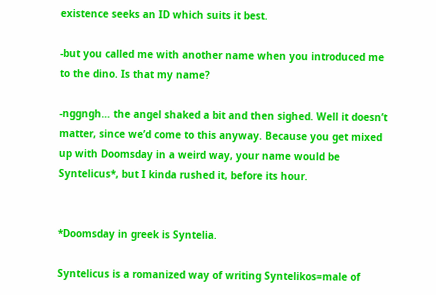existence seeks an ID which suits it best.

-but you called me with another name when you introduced me to the dino. Is that my name?

-nggngh… the angel shaked a bit and then sighed. Well it doesn’t matter, since we’d come to this anyway. Because you get mixed up with Doomsday in a weird way, your name would be Syntelicus*, but I kinda rushed it, before its hour.


*Doomsday in greek is Syntelia.

Syntelicus is a romanized way of writing Syntelikos=male of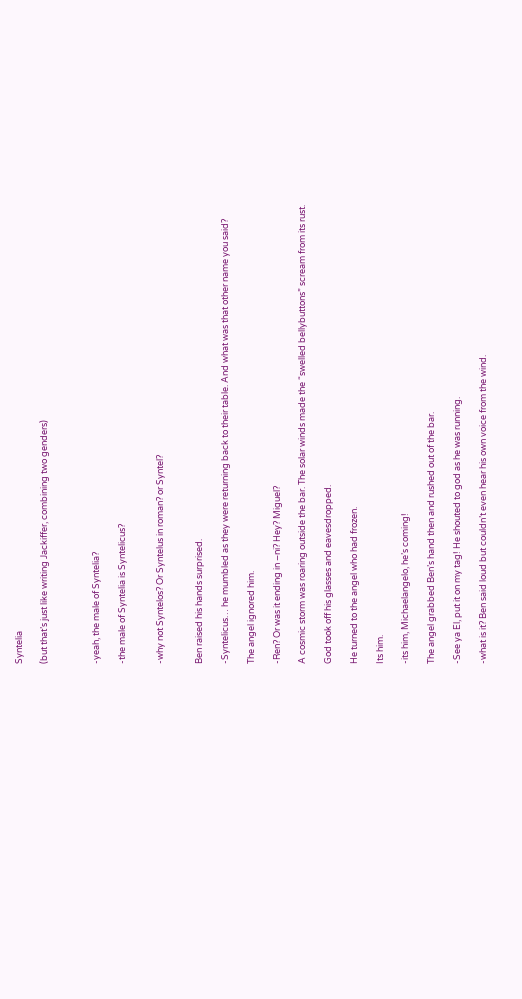Syntelia

(but that’s just like writing Jackiffer, combining two genders)



-yeah, the male of Syntelia?

-the male of Syntelia is Syntelicus?


-why not Syntelos? Or Syntelus in roman? or Syntel?


Ben raised his hands surprised.

-Syntelicus… he mumbled as they were returning back to their table. And what was that other name you said?

The angel ignored him.

-Ren? Or was it ending in –ni? Hey? Miguel?

A cosmic storm was roaring outside the bar. The solar winds made the “swelled bellybuttons” scream from its rust.

God took off his glasses and eavesdropped.

He turned to the angel who had frozen.

Its him.

-its him, Michaelangelo, he’s coming!

The angel grabbed Ben’s hand then and rushed out of the bar.

-See ya El, put it on my tag! He shouted to god as he was running.

-what is it? Ben said loud but couldn’t even hear his own voice from the wind.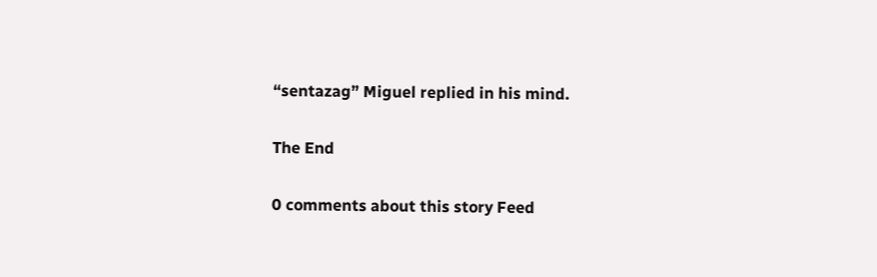“sentazag” Miguel replied in his mind.

The End

0 comments about this story Feed